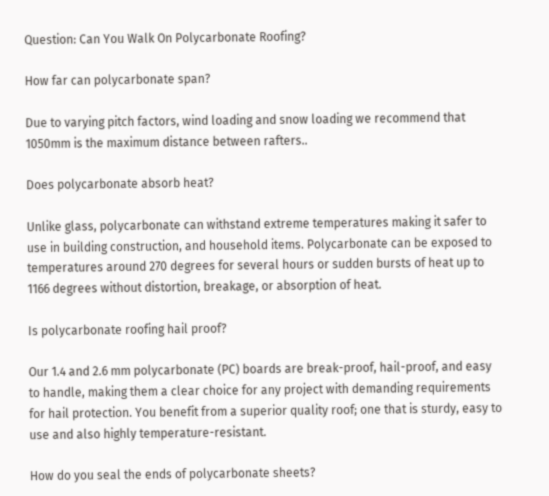Question: Can You Walk On Polycarbonate Roofing?

How far can polycarbonate span?

Due to varying pitch factors, wind loading and snow loading we recommend that 1050mm is the maximum distance between rafters..

Does polycarbonate absorb heat?

Unlike glass, polycarbonate can withstand extreme temperatures making it safer to use in building construction, and household items. Polycarbonate can be exposed to temperatures around 270 degrees for several hours or sudden bursts of heat up to 1166 degrees without distortion, breakage, or absorption of heat.

Is polycarbonate roofing hail proof?

Our 1.4 and 2.6 mm polycarbonate (PC) boards are break-proof, hail-proof, and easy to handle, making them a clear choice for any project with demanding requirements for hail protection. You benefit from a superior quality roof; one that is sturdy, easy to use and also highly temperature-resistant.

How do you seal the ends of polycarbonate sheets?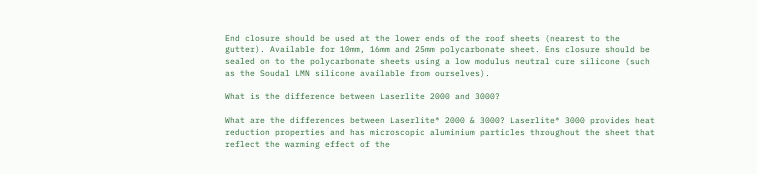End closure should be used at the lower ends of the roof sheets (nearest to the gutter). Available for 10mm, 16mm and 25mm polycarbonate sheet. Ens closure should be sealed on to the polycarbonate sheets using a low modulus neutral cure silicone (such as the Soudal LMN silicone available from ourselves).

What is the difference between Laserlite 2000 and 3000?

What are the differences between Laserlite® 2000 & 3000? Laserlite® 3000 provides heat reduction properties and has microscopic aluminium particles throughout the sheet that reflect the warming effect of the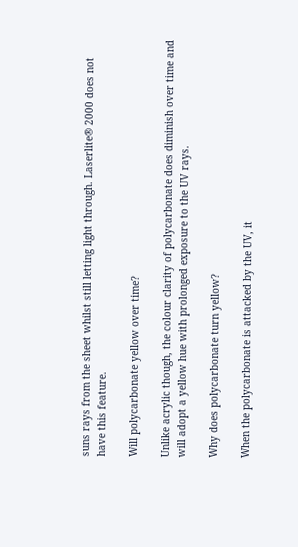suns rays from the sheet whilst still letting light through. Laserlite® 2000 does not have this feature.

Will polycarbonate yellow over time?

Unlike acrylic though, the colour clarity of polycarbonate does diminish over time and will adopt a yellow hue with prolonged exposure to the UV rays.

Why does polycarbonate turn yellow?

When the polycarbonate is attacked by the UV, it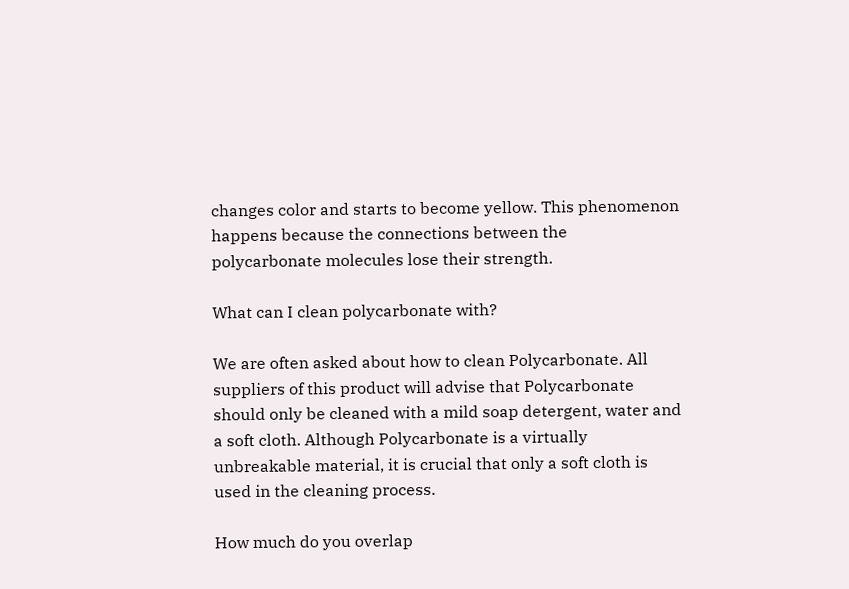changes color and starts to become yellow. This phenomenon happens because the connections between the polycarbonate molecules lose their strength.

What can I clean polycarbonate with?

We are often asked about how to clean Polycarbonate. All suppliers of this product will advise that Polycarbonate should only be cleaned with a mild soap detergent, water and a soft cloth. Although Polycarbonate is a virtually unbreakable material, it is crucial that only a soft cloth is used in the cleaning process.

How much do you overlap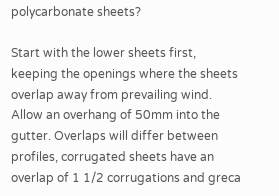polycarbonate sheets?

Start with the lower sheets first, keeping the openings where the sheets overlap away from prevailing wind. Allow an overhang of 50mm into the gutter. Overlaps will differ between profiles, corrugated sheets have an overlap of 1 1/2 corrugations and greca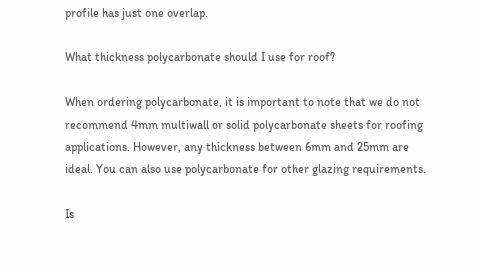profile has just one overlap.

What thickness polycarbonate should I use for roof?

When ordering polycarbonate, it is important to note that we do not recommend 4mm multiwall or solid polycarbonate sheets for roofing applications. However, any thickness between 6mm and 25mm are ideal. You can also use polycarbonate for other glazing requirements.

Is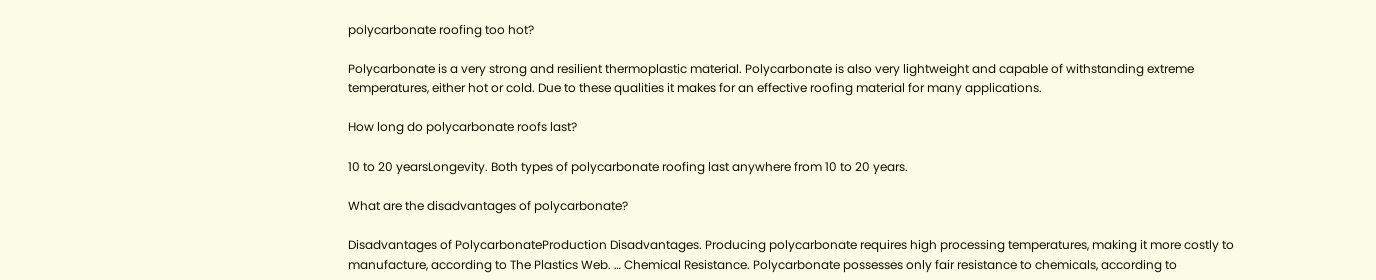polycarbonate roofing too hot?

Polycarbonate is a very strong and resilient thermoplastic material. Polycarbonate is also very lightweight and capable of withstanding extreme temperatures, either hot or cold. Due to these qualities it makes for an effective roofing material for many applications.

How long do polycarbonate roofs last?

10 to 20 yearsLongevity. Both types of polycarbonate roofing last anywhere from 10 to 20 years.

What are the disadvantages of polycarbonate?

Disadvantages of PolycarbonateProduction Disadvantages. Producing polycarbonate requires high processing temperatures, making it more costly to manufacture, according to The Plastics Web. … Chemical Resistance. Polycarbonate possesses only fair resistance to chemicals, according to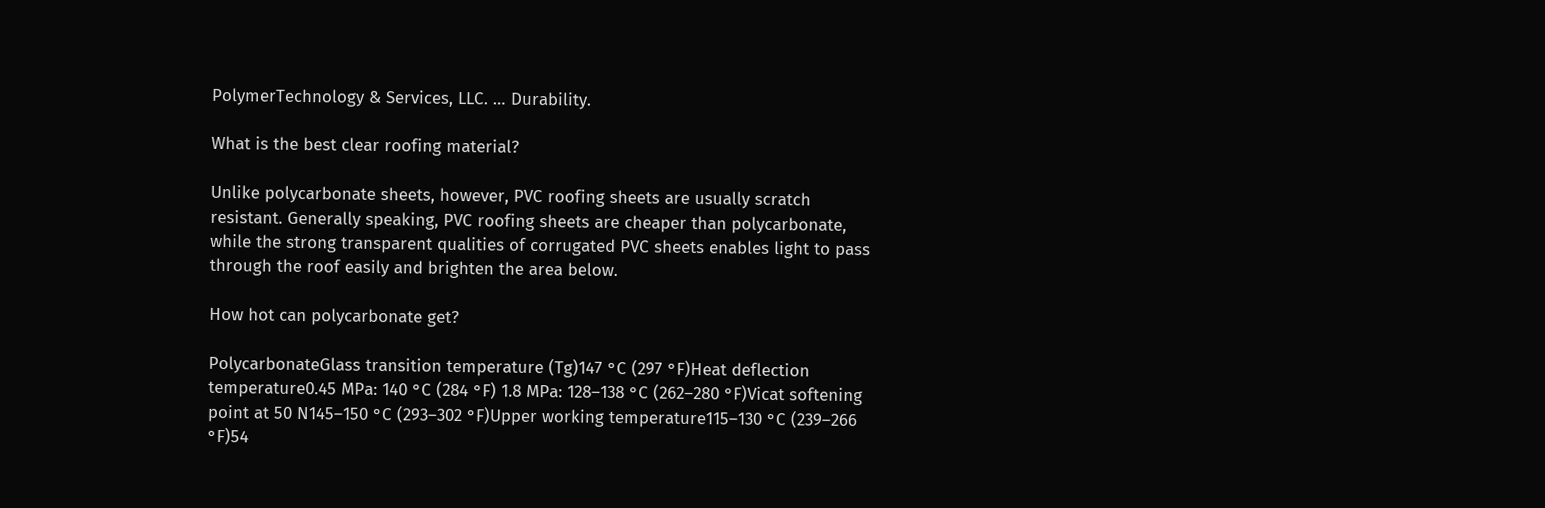PolymerTechnology & Services, LLC. … Durability.

What is the best clear roofing material?

Unlike polycarbonate sheets, however, PVC roofing sheets are usually scratch resistant. Generally speaking, PVC roofing sheets are cheaper than polycarbonate, while the strong transparent qualities of corrugated PVC sheets enables light to pass through the roof easily and brighten the area below.

How hot can polycarbonate get?

PolycarbonateGlass transition temperature (Tg)147 °C (297 °F)Heat deflection temperature0.45 MPa: 140 °C (284 °F) 1.8 MPa: 128–138 °C (262–280 °F)Vicat softening point at 50 N145–150 °C (293–302 °F)Upper working temperature115–130 °C (239–266 °F)54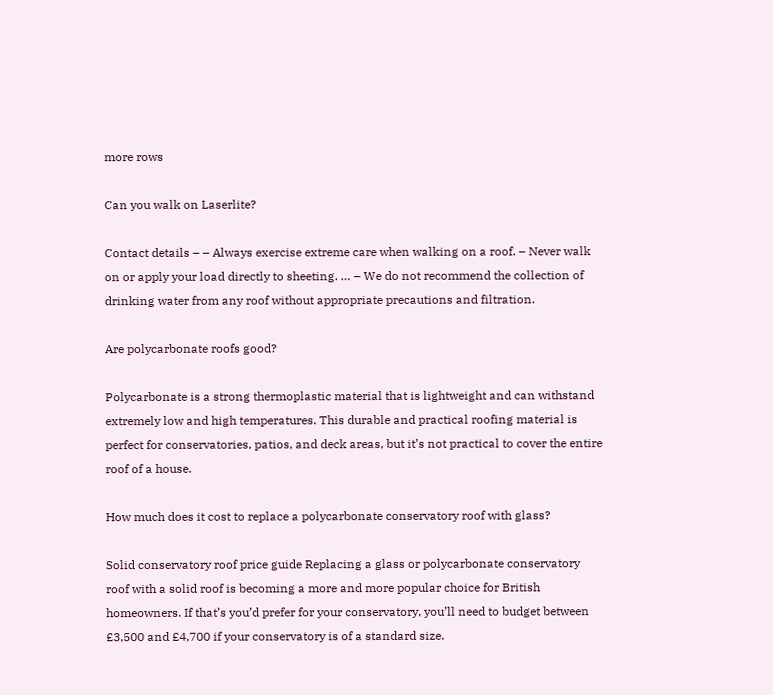more rows

Can you walk on Laserlite?

Contact details – – Always exercise extreme care when walking on a roof. – Never walk on or apply your load directly to sheeting. … – We do not recommend the collection of drinking water from any roof without appropriate precautions and filtration.

Are polycarbonate roofs good?

Polycarbonate is a strong thermoplastic material that is lightweight and can withstand extremely low and high temperatures. This durable and practical roofing material is perfect for conservatories, patios, and deck areas, but it’s not practical to cover the entire roof of a house.

How much does it cost to replace a polycarbonate conservatory roof with glass?

Solid conservatory roof price guide Replacing a glass or polycarbonate conservatory roof with a solid roof is becoming a more and more popular choice for British homeowners. If that’s you’d prefer for your conservatory, you’ll need to budget between £3,500 and £4,700 if your conservatory is of a standard size.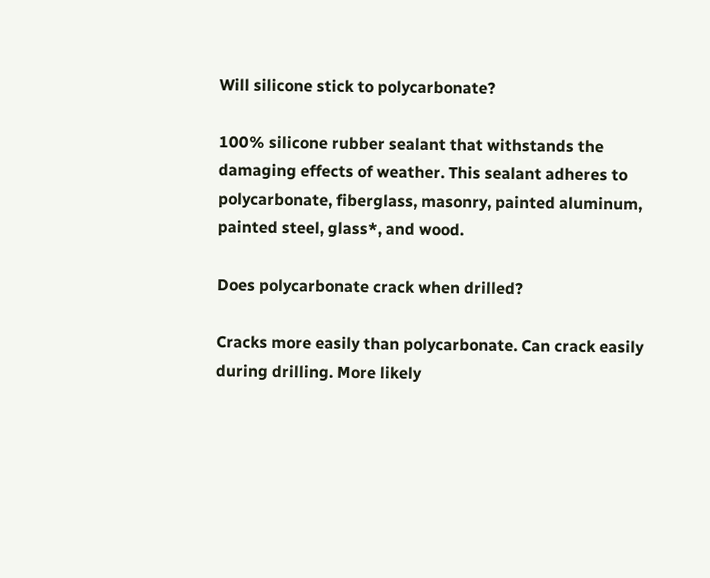Will silicone stick to polycarbonate?

100% silicone rubber sealant that withstands the damaging effects of weather. This sealant adheres to polycarbonate, fiberglass, masonry, painted aluminum, painted steel, glass*, and wood.

Does polycarbonate crack when drilled?

Cracks more easily than polycarbonate. Can crack easily during drilling. More likely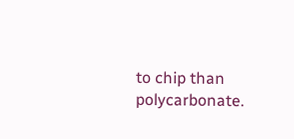to chip than polycarbonate.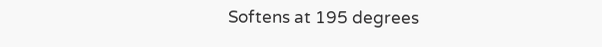Softens at 195 degrees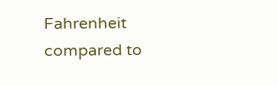Fahrenheit compared to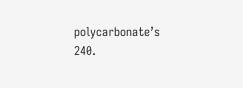polycarbonate’s 240.